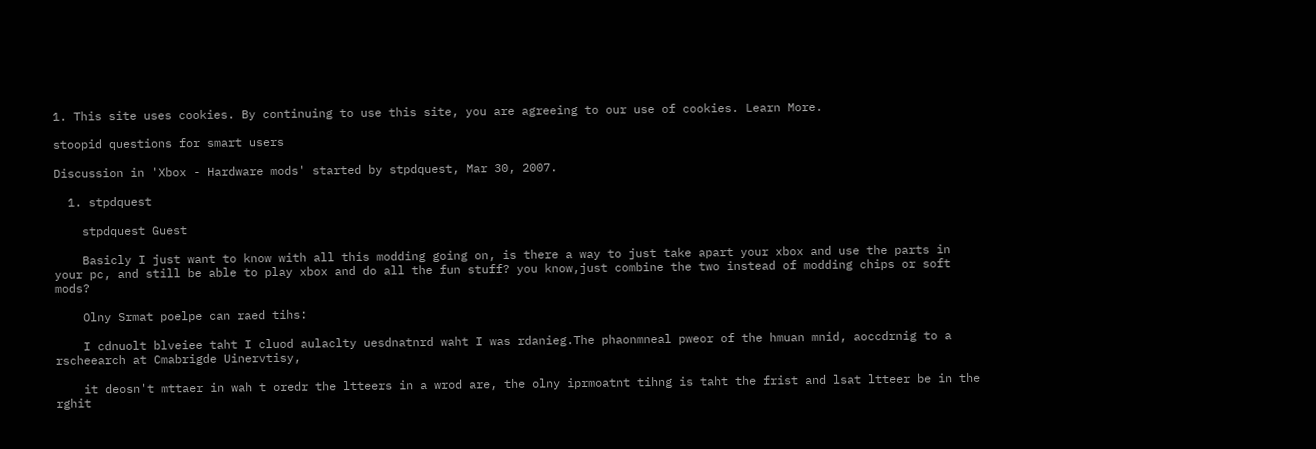1. This site uses cookies. By continuing to use this site, you are agreeing to our use of cookies. Learn More.

stoopid questions for smart users

Discussion in 'Xbox - Hardware mods' started by stpdquest, Mar 30, 2007.

  1. stpdquest

    stpdquest Guest

    Basicly I just want to know with all this modding going on, is there a way to just take apart your xbox and use the parts in your pc, and still be able to play xbox and do all the fun stuff? you know,just combine the two instead of modding chips or soft mods?

    Olny Srmat poelpe can raed tihs:

    I cdnuolt blveiee taht I cluod aulaclty uesdnatnrd waht I was rdanieg.The phaonmneal pweor of the hmuan mnid, aoccdrnig to a rscheearch at Cmabrigde Uinervtisy,

    it deosn't mttaer in wah t oredr the ltteers in a wrod are, the olny iprmoatnt tihng is taht the frist and lsat ltteer be in the rghit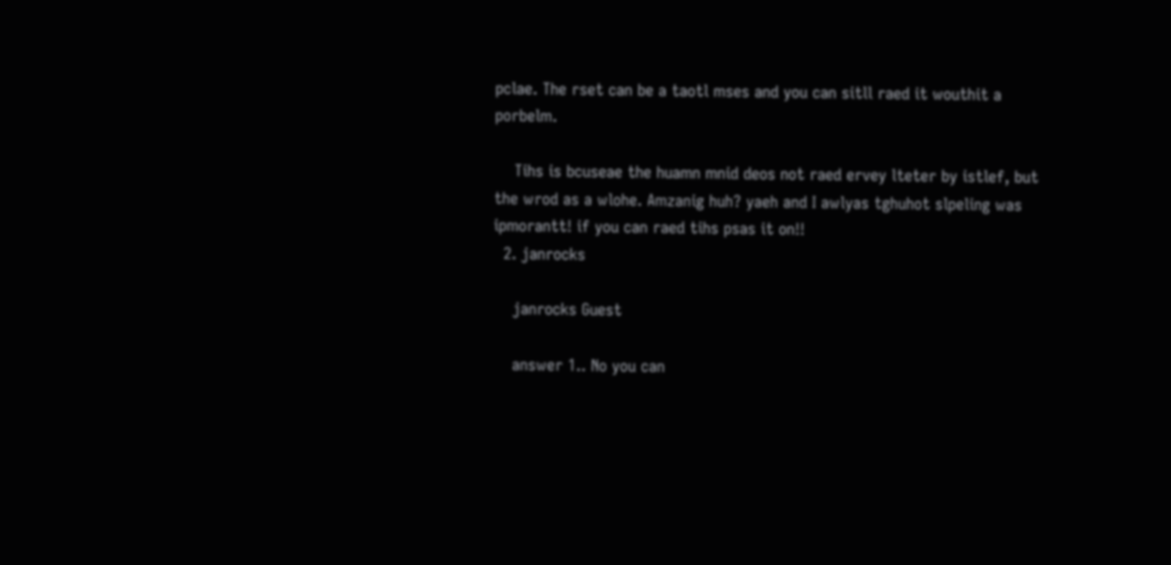pclae. The rset can be a taotl mses and you can sitll raed it wouthit a porbelm.

    Tihs is bcuseae the huamn mnid deos not raed ervey lteter by istlef, but the wrod as a wlohe. Amzanig huh? yaeh and I awlyas tghuhot slpeling was ipmorantt! if you can raed tihs psas it on!!
  2. janrocks

    janrocks Guest

    answer 1.. No you can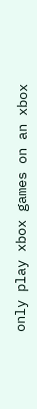only play xbox games on an xbox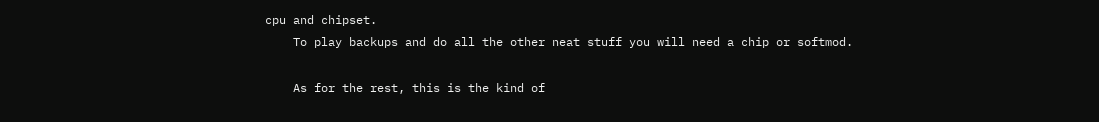cpu and chipset.
    To play backups and do all the other neat stuff you will need a chip or softmod.

    As for the rest, this is the kind of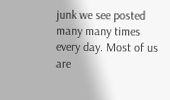junk we see posted many many times every day. Most of us are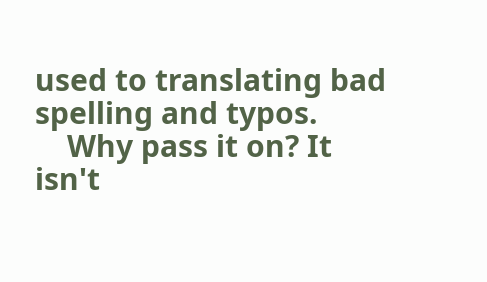used to translating bad spelling and typos.
    Why pass it on? It isn't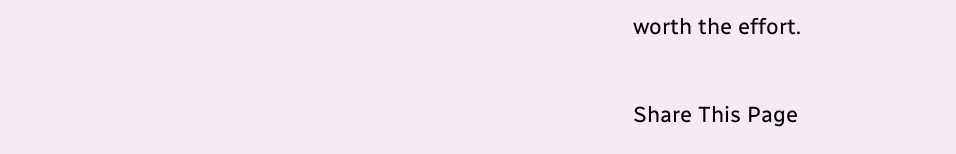worth the effort.

Share This Page